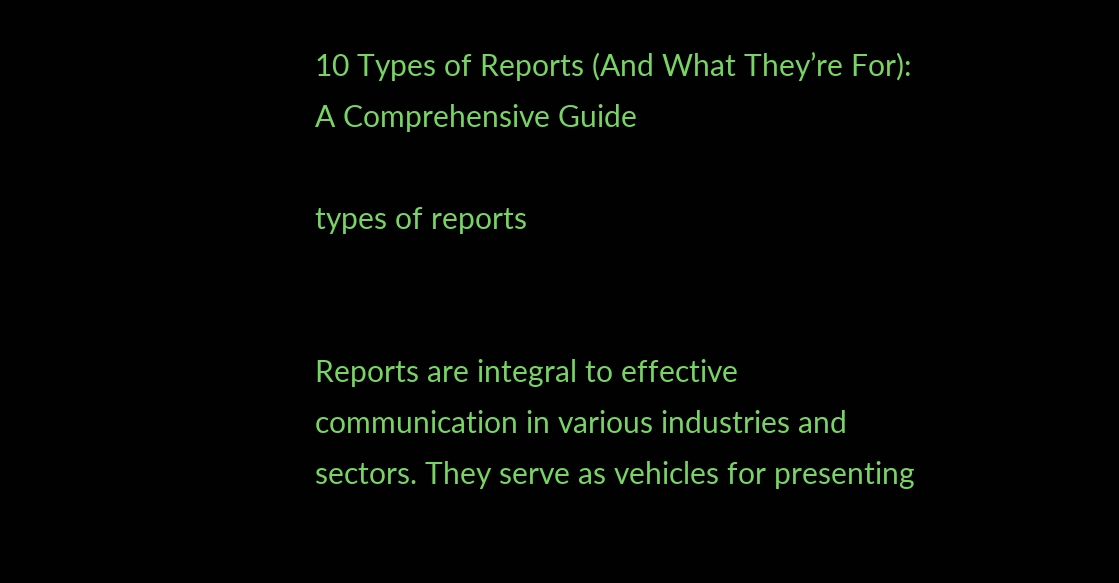10 Types of Reports (And What They’re For): A Comprehensive Guide

types of reports


Reports are integral to effective communication in various industries and sectors. They serve as vehicles for presenting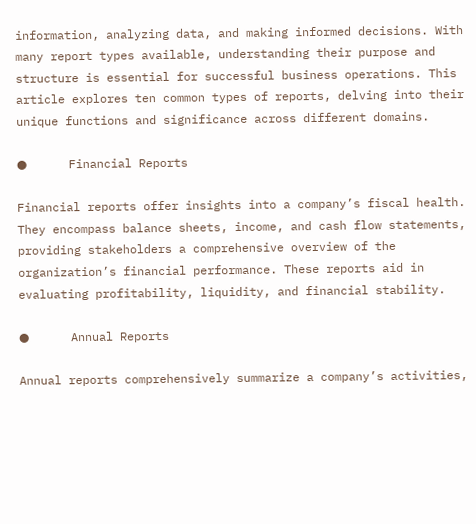information, analyzing data, and making informed decisions. With many report types available, understanding their purpose and structure is essential for successful business operations. This article explores ten common types of reports, delving into their unique functions and significance across different domains.

●      Financial Reports

Financial reports offer insights into a company’s fiscal health. They encompass balance sheets, income, and cash flow statements, providing stakeholders a comprehensive overview of the organization’s financial performance. These reports aid in evaluating profitability, liquidity, and financial stability.

●      Annual Reports

Annual reports comprehensively summarize a company’s activities,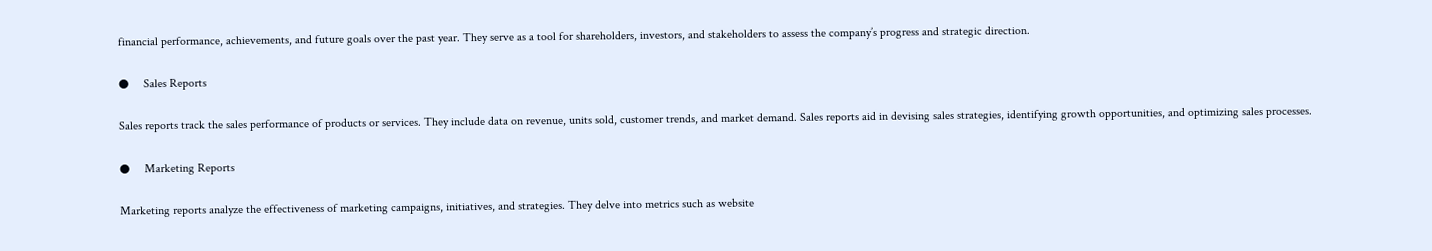financial performance, achievements, and future goals over the past year. They serve as a tool for shareholders, investors, and stakeholders to assess the company’s progress and strategic direction.

●     Sales Reports

Sales reports track the sales performance of products or services. They include data on revenue, units sold, customer trends, and market demand. Sales reports aid in devising sales strategies, identifying growth opportunities, and optimizing sales processes.

●     Marketing Reports

Marketing reports analyze the effectiveness of marketing campaigns, initiatives, and strategies. They delve into metrics such as website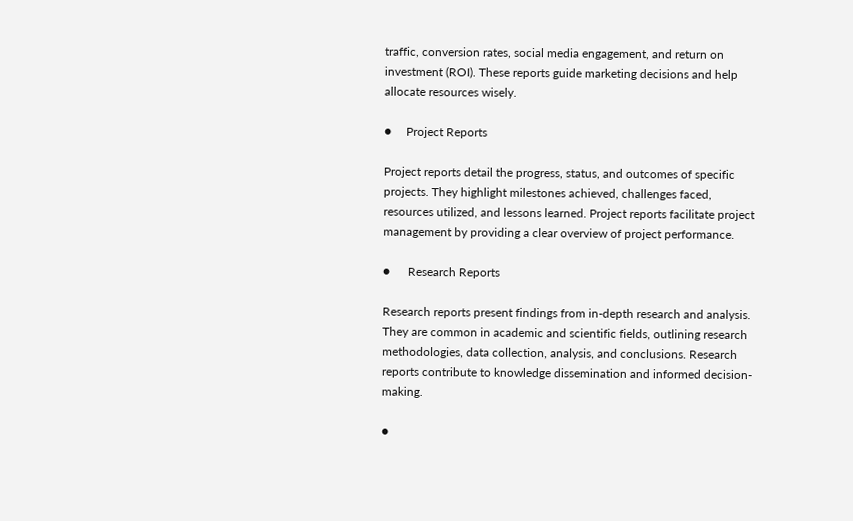traffic, conversion rates, social media engagement, and return on investment (ROI). These reports guide marketing decisions and help allocate resources wisely.

●     Project Reports

Project reports detail the progress, status, and outcomes of specific projects. They highlight milestones achieved, challenges faced, resources utilized, and lessons learned. Project reports facilitate project management by providing a clear overview of project performance.

●      Research Reports

Research reports present findings from in-depth research and analysis. They are common in academic and scientific fields, outlining research methodologies, data collection, analysis, and conclusions. Research reports contribute to knowledge dissemination and informed decision-making.

●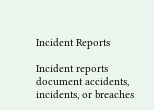Incident Reports

Incident reports document accidents, incidents, or breaches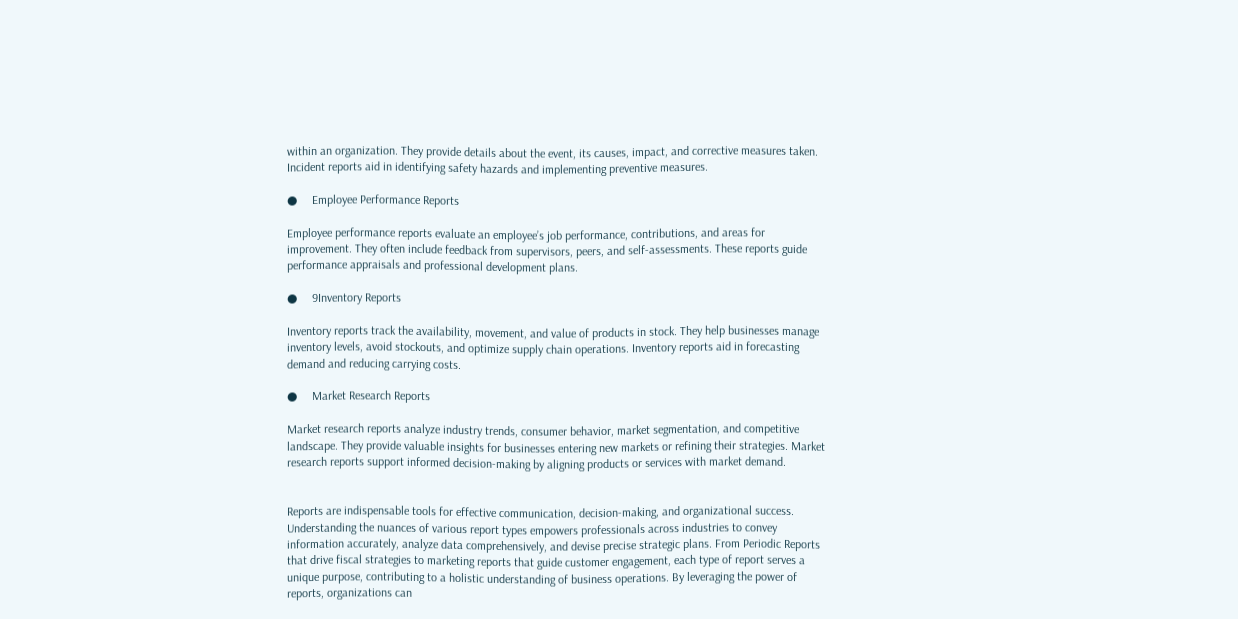within an organization. They provide details about the event, its causes, impact, and corrective measures taken. Incident reports aid in identifying safety hazards and implementing preventive measures.

●     Employee Performance Reports

Employee performance reports evaluate an employee’s job performance, contributions, and areas for improvement. They often include feedback from supervisors, peers, and self-assessments. These reports guide performance appraisals and professional development plans.

●     9Inventory Reports

Inventory reports track the availability, movement, and value of products in stock. They help businesses manage inventory levels, avoid stockouts, and optimize supply chain operations. Inventory reports aid in forecasting demand and reducing carrying costs.

●     Market Research Reports

Market research reports analyze industry trends, consumer behavior, market segmentation, and competitive landscape. They provide valuable insights for businesses entering new markets or refining their strategies. Market research reports support informed decision-making by aligning products or services with market demand.


Reports are indispensable tools for effective communication, decision-making, and organizational success. Understanding the nuances of various report types empowers professionals across industries to convey information accurately, analyze data comprehensively, and devise precise strategic plans. From Periodic Reports that drive fiscal strategies to marketing reports that guide customer engagement, each type of report serves a unique purpose, contributing to a holistic understanding of business operations. By leveraging the power of reports, organizations can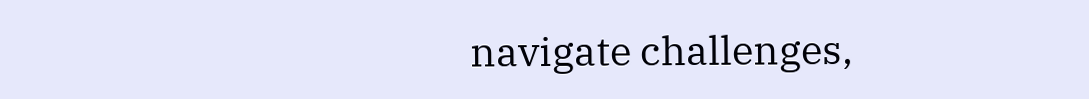navigate challenges,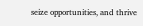seize opportunities, and thrive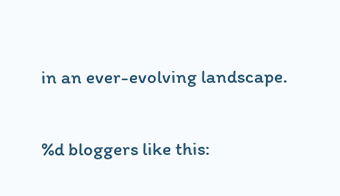in an ever-evolving landscape.

%d bloggers like this: